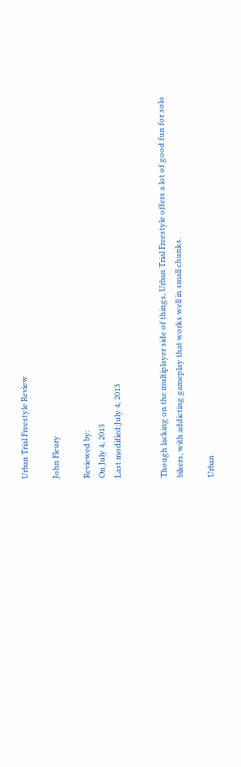Urban Trial Freestyle Review

John Fleury

Reviewed by:
On July 4, 2013
Last modified:July 4, 2013


Though lacking on the multiplayer side of things, Urban Trial Freestyle offers a lot of good fun for solo bikers, with addicting gameplay that works well in small chunks.

Urban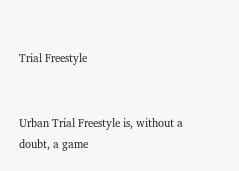Trial Freestyle


Urban Trial Freestyle is, without a doubt, a game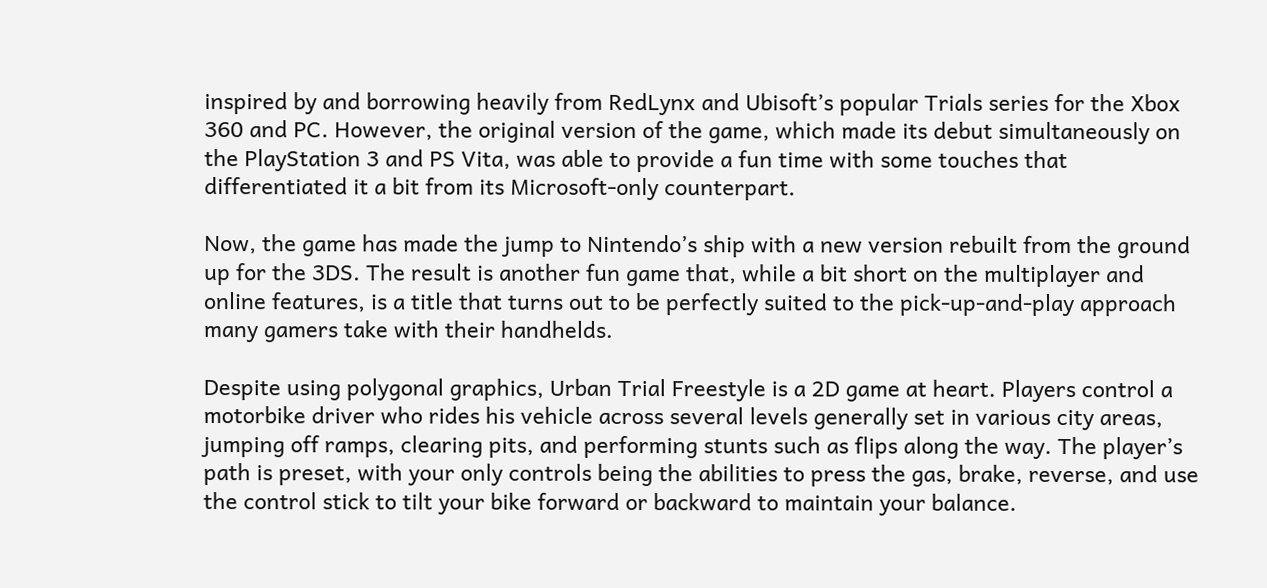inspired by and borrowing heavily from RedLynx and Ubisoft’s popular Trials series for the Xbox 360 and PC. However, the original version of the game, which made its debut simultaneously on the PlayStation 3 and PS Vita, was able to provide a fun time with some touches that differentiated it a bit from its Microsoft-only counterpart.

Now, the game has made the jump to Nintendo’s ship with a new version rebuilt from the ground up for the 3DS. The result is another fun game that, while a bit short on the multiplayer and online features, is a title that turns out to be perfectly suited to the pick-up-and-play approach many gamers take with their handhelds.

Despite using polygonal graphics, Urban Trial Freestyle is a 2D game at heart. Players control a motorbike driver who rides his vehicle across several levels generally set in various city areas, jumping off ramps, clearing pits, and performing stunts such as flips along the way. The player’s path is preset, with your only controls being the abilities to press the gas, brake, reverse, and use the control stick to tilt your bike forward or backward to maintain your balance.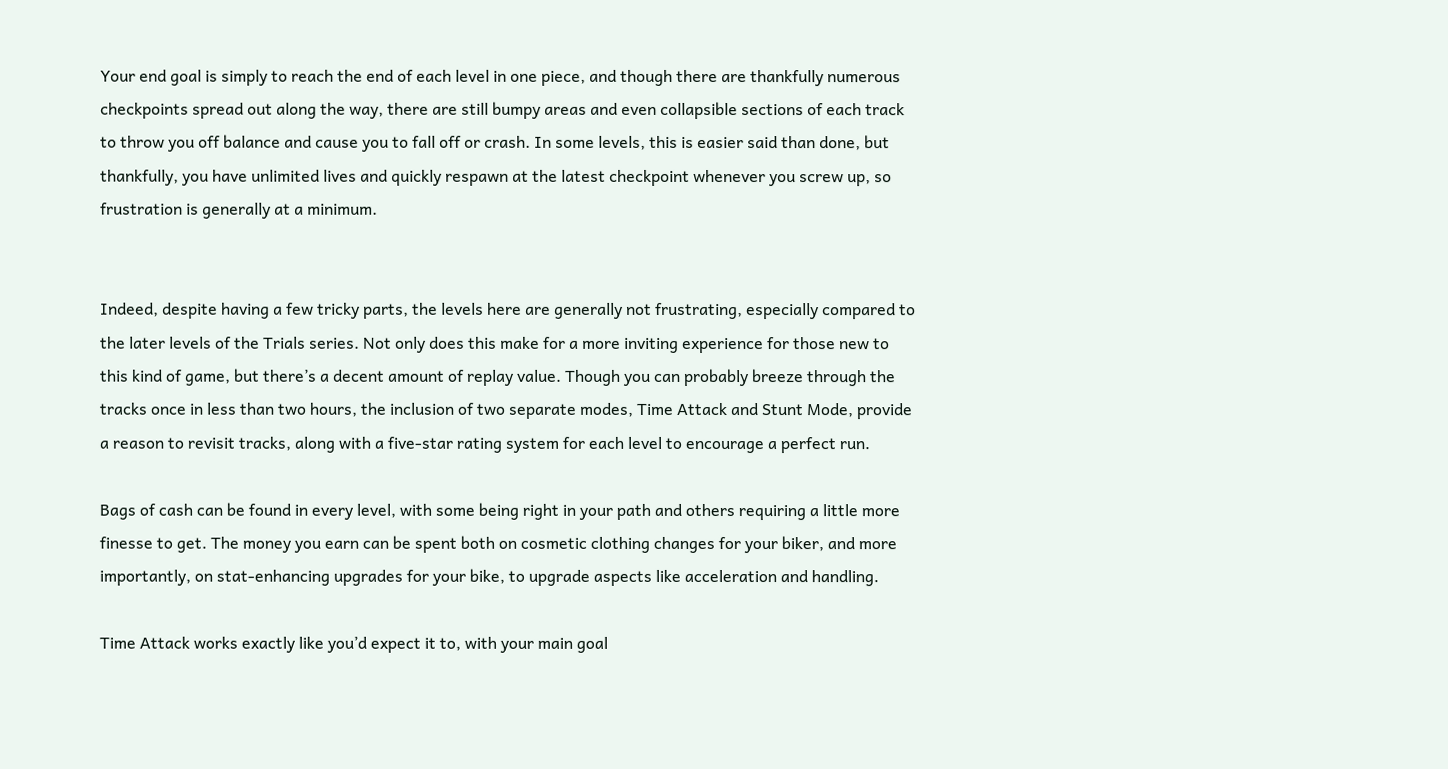Your end goal is simply to reach the end of each level in one piece, and though there are thankfully numerous checkpoints spread out along the way, there are still bumpy areas and even collapsible sections of each track to throw you off balance and cause you to fall off or crash. In some levels, this is easier said than done, but thankfully, you have unlimited lives and quickly respawn at the latest checkpoint whenever you screw up, so frustration is generally at a minimum.


Indeed, despite having a few tricky parts, the levels here are generally not frustrating, especially compared to the later levels of the Trials series. Not only does this make for a more inviting experience for those new to this kind of game, but there’s a decent amount of replay value. Though you can probably breeze through the tracks once in less than two hours, the inclusion of two separate modes, Time Attack and Stunt Mode, provide a reason to revisit tracks, along with a five-star rating system for each level to encourage a perfect run.

Bags of cash can be found in every level, with some being right in your path and others requiring a little more finesse to get. The money you earn can be spent both on cosmetic clothing changes for your biker, and more importantly, on stat-enhancing upgrades for your bike, to upgrade aspects like acceleration and handling.

Time Attack works exactly like you’d expect it to, with your main goal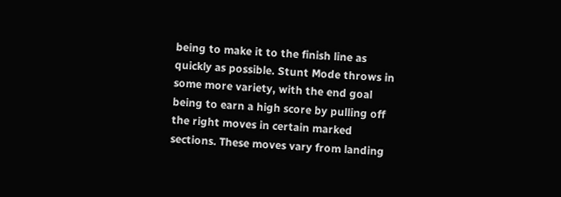being to make it to the finish line as quickly as possible. Stunt Mode throws in some more variety, with the end goal being to earn a high score by pulling off the right moves in certain marked sections. These moves vary from landing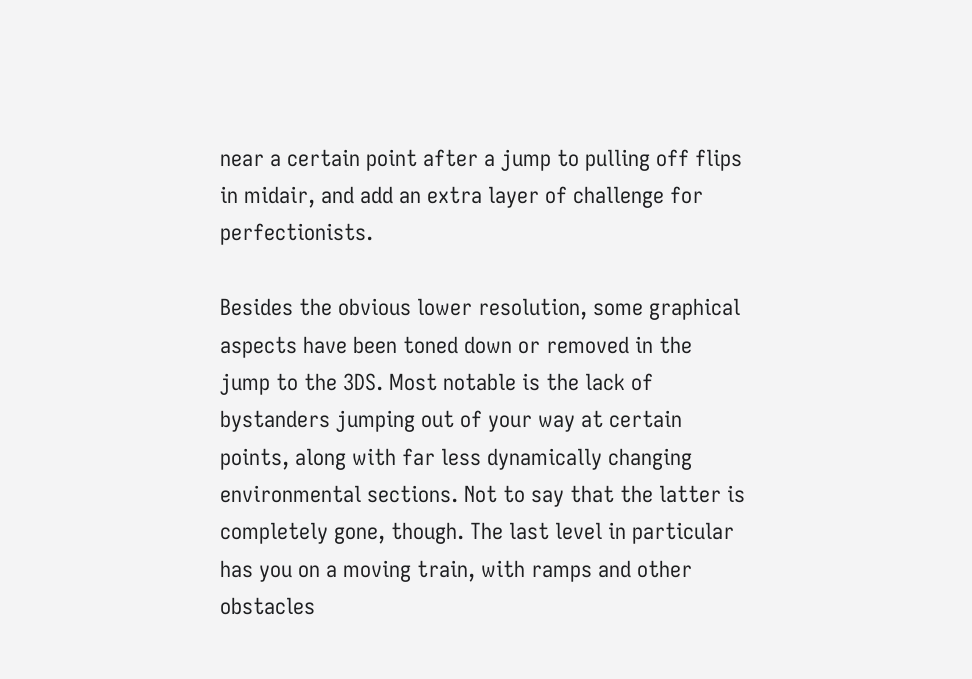near a certain point after a jump to pulling off flips in midair, and add an extra layer of challenge for perfectionists.

Besides the obvious lower resolution, some graphical aspects have been toned down or removed in the jump to the 3DS. Most notable is the lack of bystanders jumping out of your way at certain points, along with far less dynamically changing environmental sections. Not to say that the latter is completely gone, though. The last level in particular has you on a moving train, with ramps and other obstacles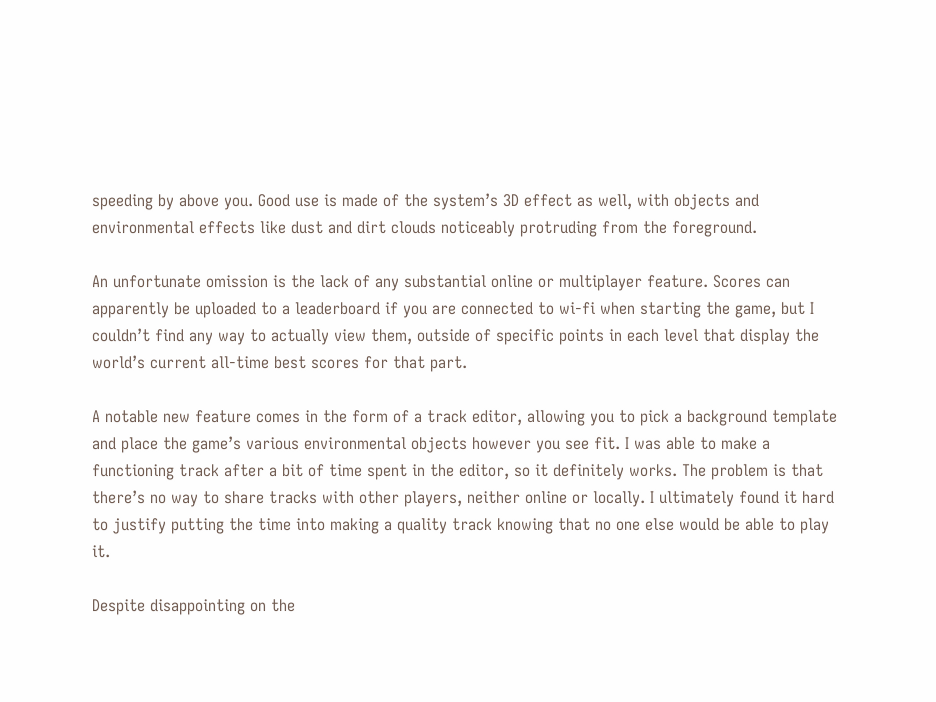speeding by above you. Good use is made of the system’s 3D effect as well, with objects and environmental effects like dust and dirt clouds noticeably protruding from the foreground.

An unfortunate omission is the lack of any substantial online or multiplayer feature. Scores can apparently be uploaded to a leaderboard if you are connected to wi-fi when starting the game, but I couldn’t find any way to actually view them, outside of specific points in each level that display the world’s current all-time best scores for that part.

A notable new feature comes in the form of a track editor, allowing you to pick a background template and place the game’s various environmental objects however you see fit. I was able to make a functioning track after a bit of time spent in the editor, so it definitely works. The problem is that there’s no way to share tracks with other players, neither online or locally. I ultimately found it hard to justify putting the time into making a quality track knowing that no one else would be able to play it.

Despite disappointing on the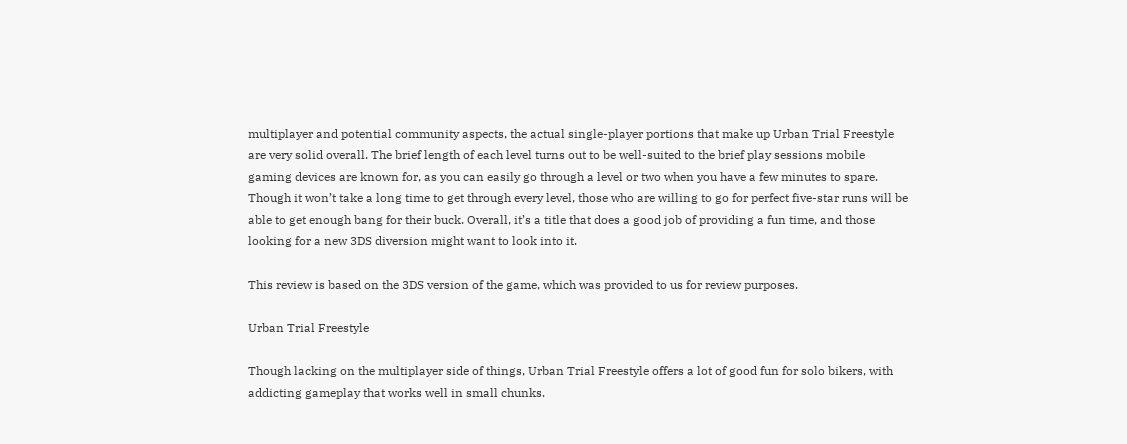multiplayer and potential community aspects, the actual single-player portions that make up Urban Trial Freestyle are very solid overall. The brief length of each level turns out to be well-suited to the brief play sessions mobile gaming devices are known for, as you can easily go through a level or two when you have a few minutes to spare. Though it won’t take a long time to get through every level, those who are willing to go for perfect five-star runs will be able to get enough bang for their buck. Overall, it’s a title that does a good job of providing a fun time, and those looking for a new 3DS diversion might want to look into it.

This review is based on the 3DS version of the game, which was provided to us for review purposes.

Urban Trial Freestyle

Though lacking on the multiplayer side of things, Urban Trial Freestyle offers a lot of good fun for solo bikers, with addicting gameplay that works well in small chunks.